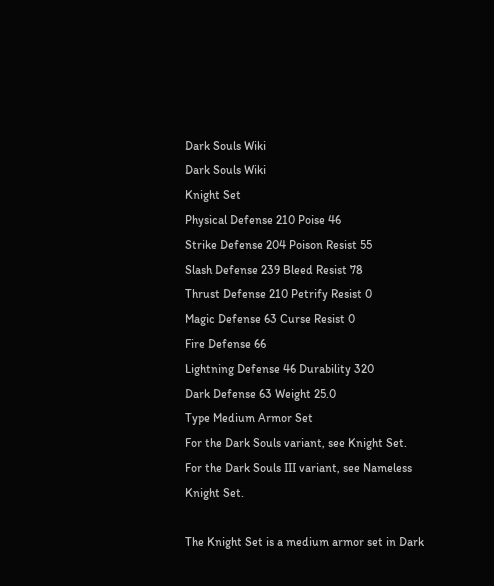Dark Souls Wiki
Dark Souls Wiki
Knight Set
Physical Defense 210 Poise 46
Strike Defense 204 Poison Resist 55
Slash Defense 239 Bleed Resist 78
Thrust Defense 210 Petrify Resist 0
Magic Defense 63 Curse Resist 0
Fire Defense 66
Lightning Defense 46 Durability 320
Dark Defense 63 Weight 25.0
Type Medium Armor Set
For the Dark Souls variant, see Knight Set.
For the Dark Souls III variant, see Nameless Knight Set.

The Knight Set is a medium armor set in Dark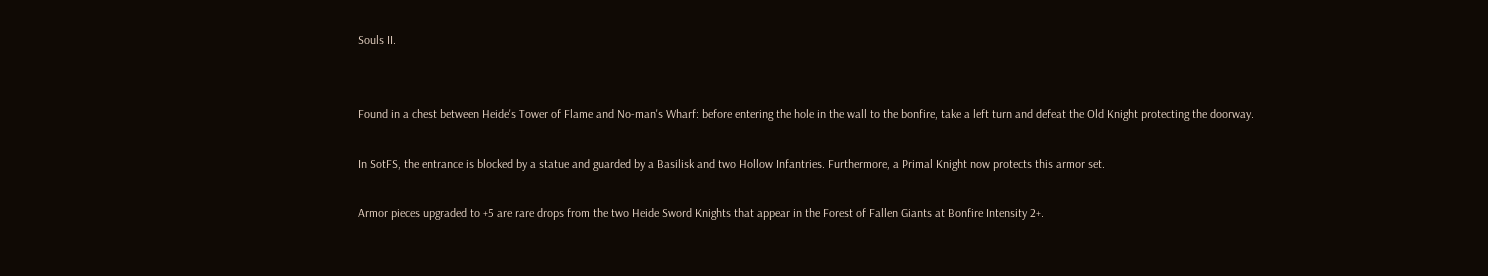Souls II.


Found in a chest between Heide's Tower of Flame and No-man's Wharf: before entering the hole in the wall to the bonfire, take a left turn and defeat the Old Knight protecting the doorway.

In SotFS, the entrance is blocked by a statue and guarded by a Basilisk and two Hollow Infantries. Furthermore, a Primal Knight now protects this armor set.

Armor pieces upgraded to +5 are rare drops from the two Heide Sword Knights that appear in the Forest of Fallen Giants at Bonfire Intensity 2+.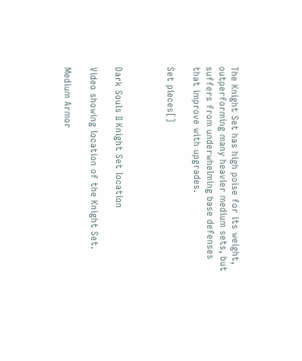The Knight Set has high poise for its weight, outperforming many heavier medium sets, but suffers from underwhelming base defenses that improve with upgrades.

Set pieces[]



Dark Souls II Knight Set location

Video showing location of the Knight Set.

Medium Armor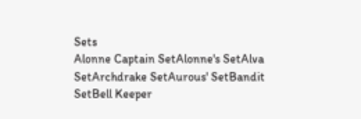Sets
Alonne Captain SetAlonne's SetAlva SetArchdrake SetAurous' SetBandit SetBell Keeper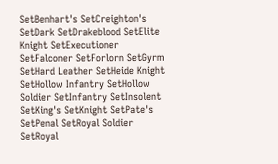SetBenhart's SetCreighton's SetDark SetDrakeblood SetElite Knight SetExecutioner SetFalconer SetForlorn SetGyrm SetHard Leather SetHeide Knight SetHollow Infantry SetHollow Soldier SetInfantry SetInsolent SetKing's SetKnight SetPate's SetPenal SetRoyal Soldier SetRoyal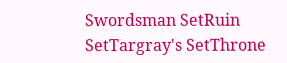Swordsman SetRuin SetTargray's SetThrone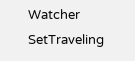Watcher SetTraveling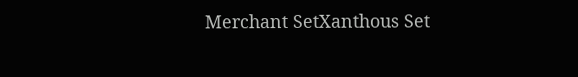Merchant SetXanthous Set